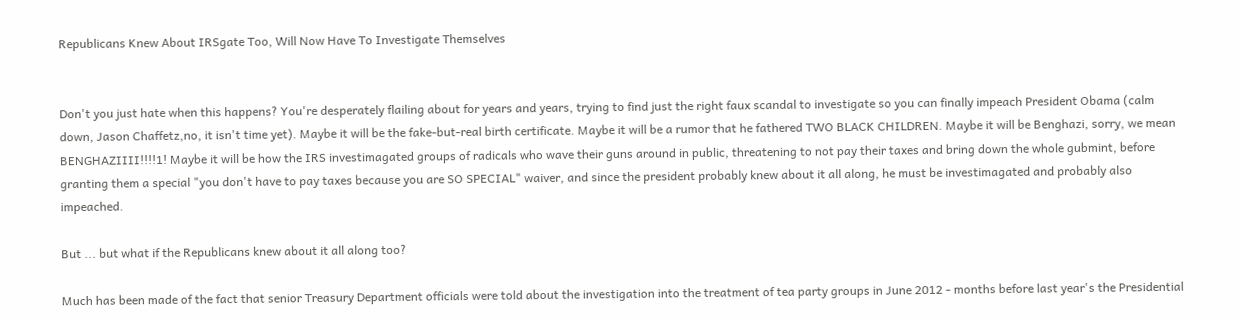Republicans Knew About IRSgate Too, Will Now Have To Investigate Themselves


Don't you just hate when this happens? You're desperately flailing about for years and years, trying to find just the right faux scandal to investigate so you can finally impeach President Obama (calm down, Jason Chaffetz,no, it isn't time yet). Maybe it will be the fake-but-real birth certificate. Maybe it will be a rumor that he fathered TWO BLACK CHILDREN. Maybe it will be Benghazi, sorry, we mean BENGHAZIIII!!!!1! Maybe it will be how the IRS investimagated groups of radicals who wave their guns around in public, threatening to not pay their taxes and bring down the whole gubmint, before granting them a special "you don't have to pay taxes because you are SO SPECIAL" waiver, and since the president probably knew about it all along, he must be investimagated and probably also impeached.

But ... but what if the Republicans knew about it all along too?

Much has been made of the fact that senior Treasury Department officials were told about the investigation into the treatment of tea party groups in June 2012 - months before last year's the Presidential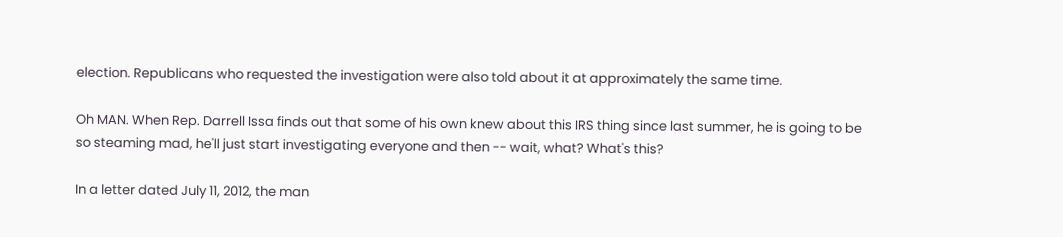election. Republicans who requested the investigation were also told about it at approximately the same time.

Oh MAN. When Rep. Darrell Issa finds out that some of his own knew about this IRS thing since last summer, he is going to be so steaming mad, he'll just start investigating everyone and then -- wait, what? What's this?

In a letter dated July 11, 2012, the man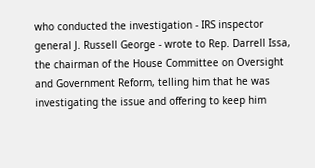who conducted the investigation - IRS inspector general J. Russell George - wrote to Rep. Darrell Issa, the chairman of the House Committee on Oversight and Government Reform, telling him that he was investigating the issue and offering to keep him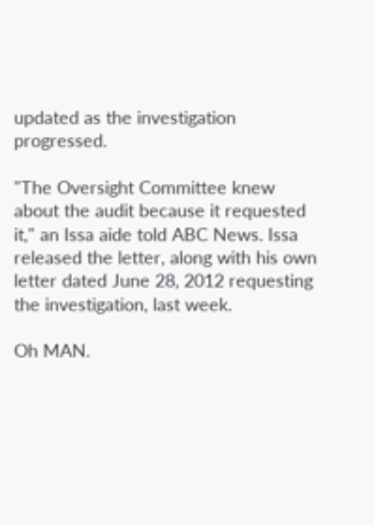updated as the investigation progressed.

"The Oversight Committee knew about the audit because it requested it," an Issa aide told ABC News. Issa released the letter, along with his own letter dated June 28, 2012 requesting the investigation, last week.

Oh MAN.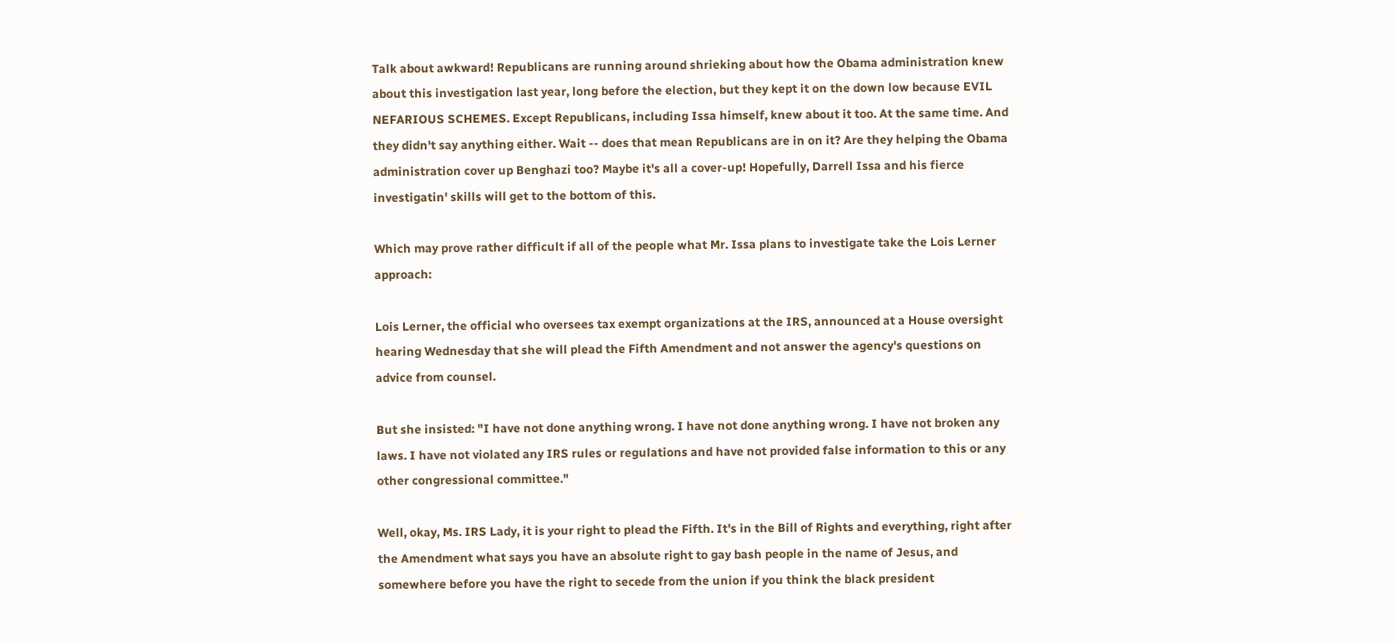Talk about awkward! Republicans are running around shrieking about how the Obama administration knew about this investigation last year, long before the election, but they kept it on the down low because EVIL NEFARIOUS SCHEMES. Except Republicans, including Issa himself, knew about it too. At the same time. And they didn't say anything either. Wait -- does that mean Republicans are in on it? Are they helping the Obama administration cover up Benghazi too? Maybe it's all a cover-up! Hopefully, Darrell Issa and his fierce investigatin' skills will get to the bottom of this.

Which may prove rather difficult if all of the people what Mr. Issa plans to investigate take the Lois Lerner approach:

Lois Lerner, the official who oversees tax exempt organizations at the IRS, announced at a House oversight hearing Wednesday that she will plead the Fifth Amendment and not answer the agency's questions on advice from counsel.

But she insisted: "I have not done anything wrong. I have not done anything wrong. I have not broken any laws. I have not violated any IRS rules or regulations and have not provided false information to this or any other congressional committee."

Well, okay, Ms. IRS Lady, it is your right to plead the Fifth. It's in the Bill of Rights and everything, right after the Amendment what says you have an absolute right to gay bash people in the name of Jesus, and somewhere before you have the right to secede from the union if you think the black president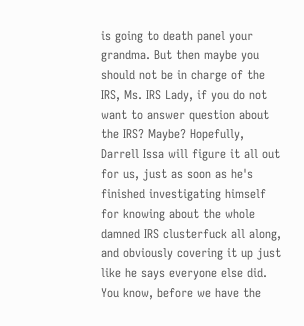is going to death panel your grandma. But then maybe you should not be in charge of the IRS, Ms. IRS Lady, if you do not want to answer question about the IRS? Maybe? Hopefully, Darrell Issa will figure it all out for us, just as soon as he's finished investigating himself for knowing about the whole damned IRS clusterfuck all along, and obviously covering it up just like he says everyone else did. You know, before we have the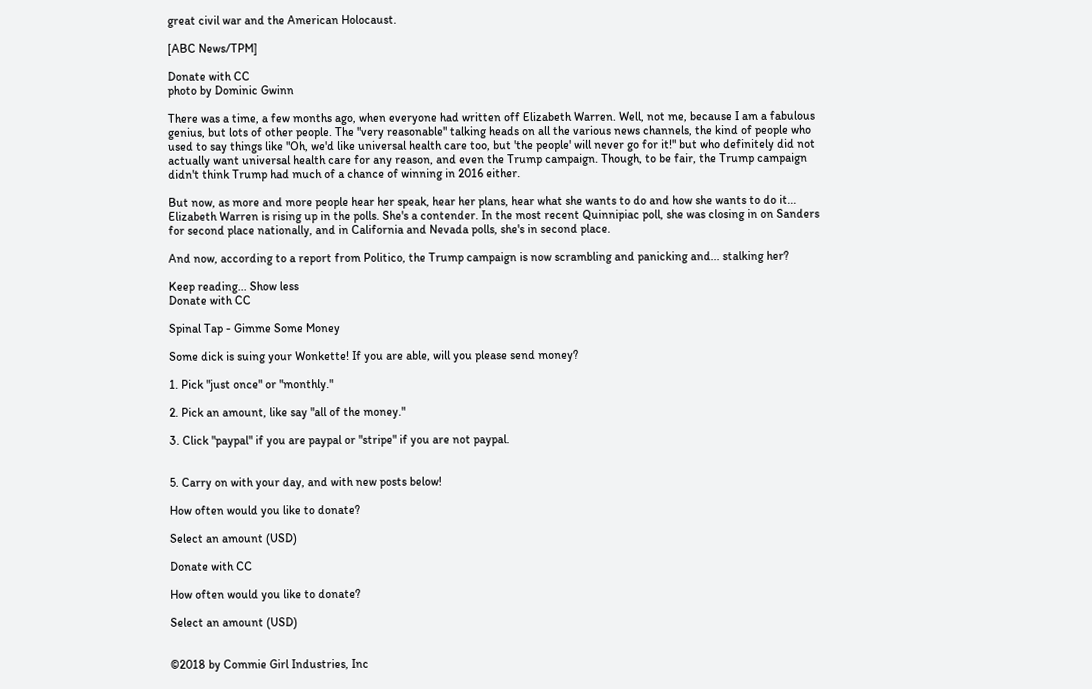great civil war and the American Holocaust.

[ABC News/TPM]

Donate with CC
photo by Dominic Gwinn

There was a time, a few months ago, when everyone had written off Elizabeth Warren. Well, not me, because I am a fabulous genius, but lots of other people. The "very reasonable" talking heads on all the various news channels, the kind of people who used to say things like "Oh, we'd like universal health care too, but 'the people' will never go for it!" but who definitely did not actually want universal health care for any reason, and even the Trump campaign. Though, to be fair, the Trump campaign didn't think Trump had much of a chance of winning in 2016 either.

But now, as more and more people hear her speak, hear her plans, hear what she wants to do and how she wants to do it... Elizabeth Warren is rising up in the polls. She's a contender. In the most recent Quinnipiac poll, she was closing in on Sanders for second place nationally, and in California and Nevada polls, she's in second place.

And now, according to a report from Politico, the Trump campaign is now scrambling and panicking and... stalking her?

Keep reading... Show less
Donate with CC

Spinal Tap - Gimme Some Money

Some dick is suing your Wonkette! If you are able, will you please send money?

1. Pick "just once" or "monthly."

2. Pick an amount, like say "all of the money."

3. Click "paypal" if you are paypal or "stripe" if you are not paypal.


5. Carry on with your day, and with new posts below!

How often would you like to donate?

Select an amount (USD)

Donate with CC

How often would you like to donate?

Select an amount (USD)


©2018 by Commie Girl Industries, Inc